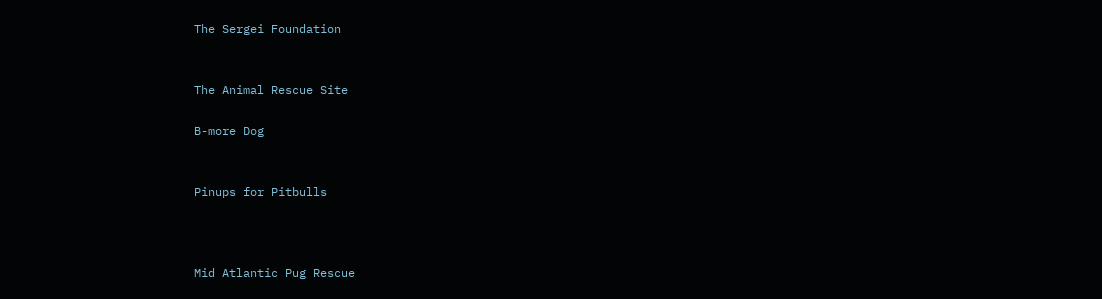The Sergei Foundation


The Animal Rescue Site

B-more Dog


Pinups for Pitbulls



Mid Atlantic Pug Rescue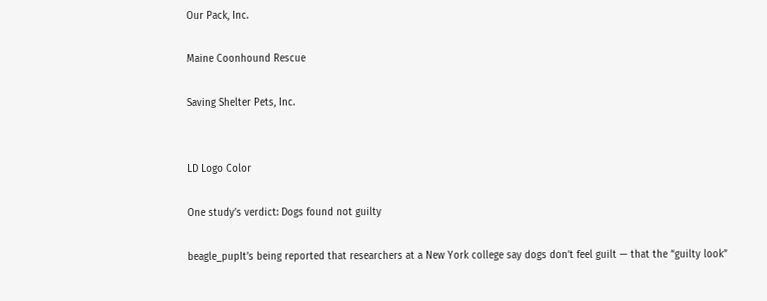Our Pack, Inc.

Maine Coonhound Rescue

Saving Shelter Pets, Inc.


LD Logo Color

One study’s verdict: Dogs found not guilty

beagle_pupIt’s being reported that researchers at a New York college say dogs don’t feel guilt — that the “guilty look”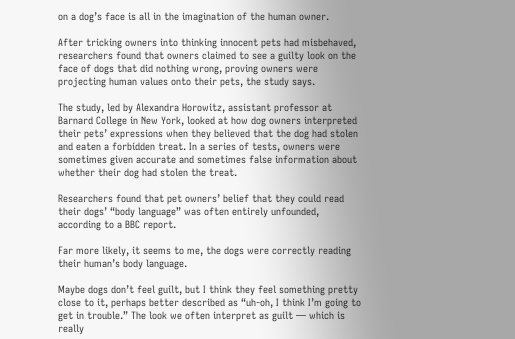on a dog’s face is all in the imagination of the human owner.

After tricking owners into thinking innocent pets had misbehaved, researchers found that owners claimed to see a guilty look on the face of dogs that did nothing wrong, proving owners were projecting human values onto their pets, the study says.

The study, led by Alexandra Horowitz, assistant professor at Barnard College in New York, looked at how dog owners interpreted their pets’ expressions when they believed that the dog had stolen and eaten a forbidden treat. In a series of tests, owners were sometimes given accurate and sometimes false information about whether their dog had stolen the treat.

Researchers found that pet owners’ belief that they could read their dogs’ “body language” was often entirely unfounded, according to a BBC report.

Far more likely, it seems to me, the dogs were correctly reading their human’s body language.

Maybe dogs don’t feel guilt, but I think they feel something pretty close to it, perhaps better described as “uh-oh, I think I’m going to get in trouble.” The look we often interpret as guilt — which is really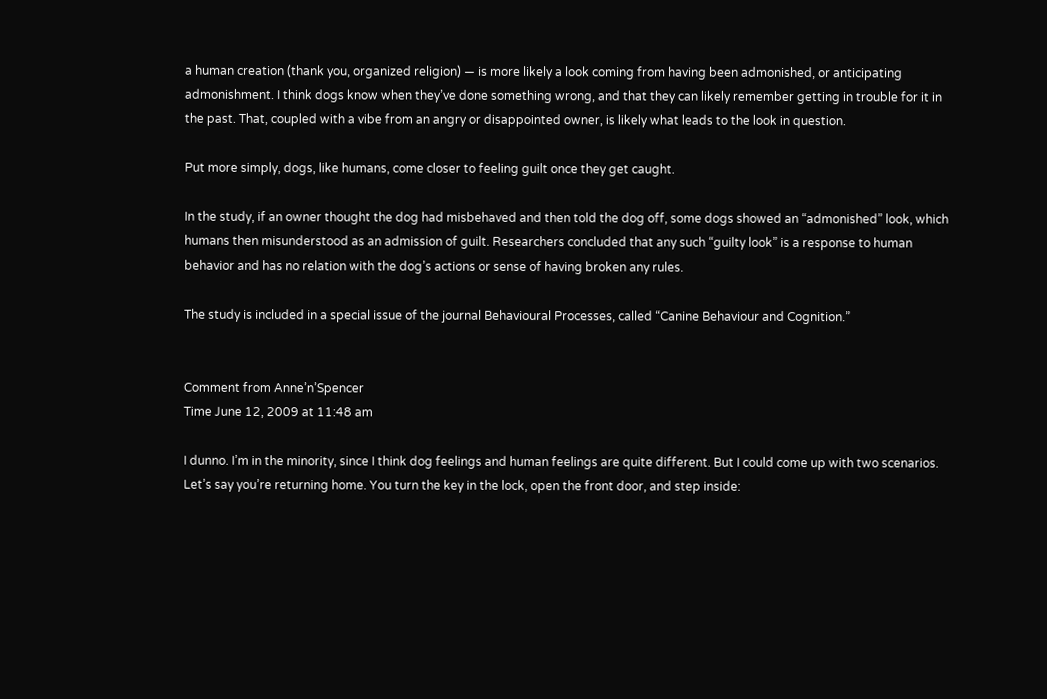a human creation (thank you, organized religion) — is more likely a look coming from having been admonished, or anticipating admonishment. I think dogs know when they’ve done something wrong, and that they can likely remember getting in trouble for it in the past. That, coupled with a vibe from an angry or disappointed owner, is likely what leads to the look in question.

Put more simply, dogs, like humans, come closer to feeling guilt once they get caught.

In the study, if an owner thought the dog had misbehaved and then told the dog off, some dogs showed an “admonished” look, which humans then misunderstood as an admission of guilt. Researchers concluded that any such “guilty look” is a response to human behavior and has no relation with the dog’s actions or sense of having broken any rules.

The study is included in a special issue of the journal Behavioural Processes, called “Canine Behaviour and Cognition.”


Comment from Anne’n’Spencer
Time June 12, 2009 at 11:48 am

I dunno. I’m in the minority, since I think dog feelings and human feelings are quite different. But I could come up with two scenarios. Let’s say you’re returning home. You turn the key in the lock, open the front door, and step inside: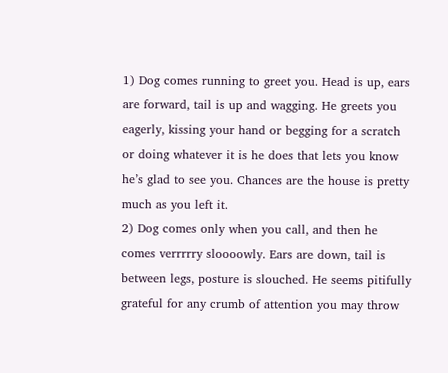1) Dog comes running to greet you. Head is up, ears are forward, tail is up and wagging. He greets you eagerly, kissing your hand or begging for a scratch or doing whatever it is he does that lets you know he’s glad to see you. Chances are the house is pretty much as you left it.
2) Dog comes only when you call, and then he comes verrrrry sloooowly. Ears are down, tail is between legs, posture is slouched. He seems pitifully grateful for any crumb of attention you may throw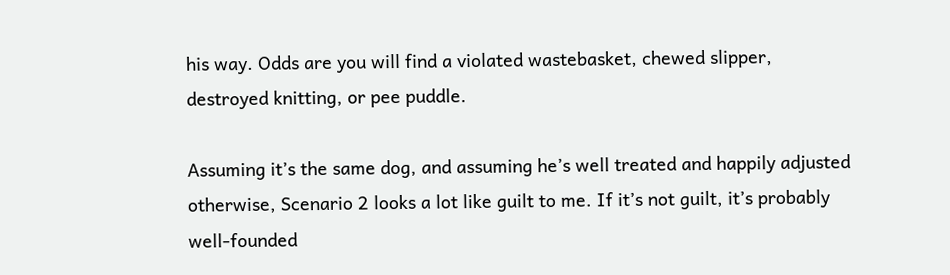his way. Odds are you will find a violated wastebasket, chewed slipper, destroyed knitting, or pee puddle.

Assuming it’s the same dog, and assuming he’s well treated and happily adjusted otherwise, Scenario 2 looks a lot like guilt to me. If it’s not guilt, it’s probably well-founded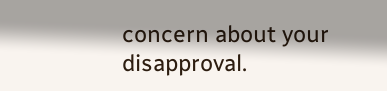concern about your disapproval.